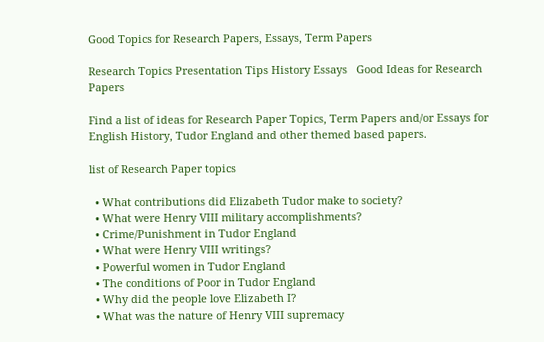Good Topics for Research Papers, Essays, Term Papers

Research Topics Presentation Tips History Essays   Good Ideas for Research Papers

Find a list of ideas for Research Paper Topics, Term Papers and/or Essays for English History, Tudor England and other themed based papers.

list of Research Paper topics

  • What contributions did Elizabeth Tudor make to society?
  • What were Henry VIII military accomplishments?
  • Crime/Punishment in Tudor England
  • What were Henry VIII writings?
  • Powerful women in Tudor England
  • The conditions of Poor in Tudor England
  • Why did the people love Elizabeth I?
  • What was the nature of Henry VIII supremacy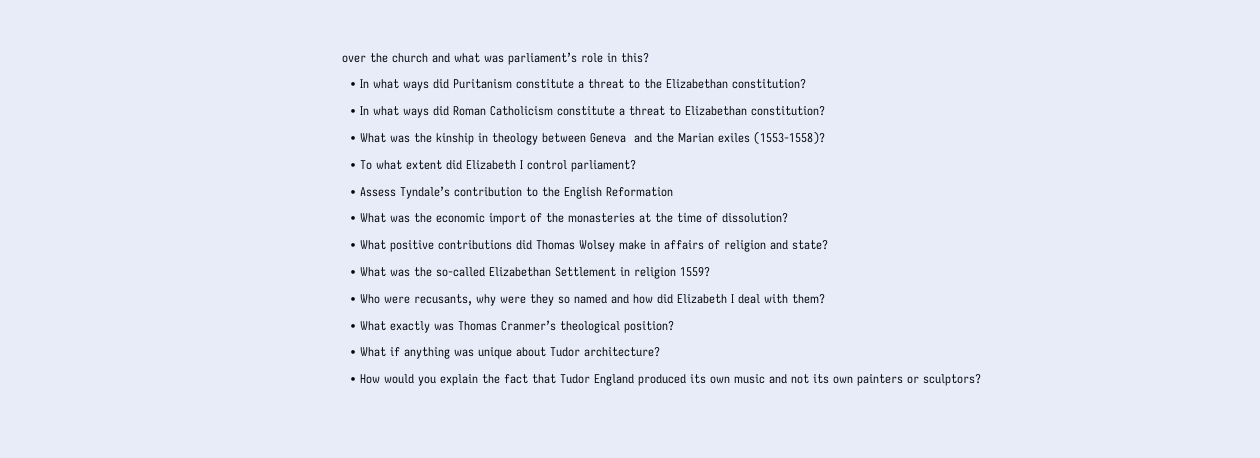over the church and what was parliament’s role in this?
  • In what ways did Puritanism constitute a threat to the Elizabethan constitution?
  • In what ways did Roman Catholicism constitute a threat to Elizabethan constitution?
  • What was the kinship in theology between Geneva  and the Marian exiles (1553-1558)?
  • To what extent did Elizabeth I control parliament?
  • Assess Tyndale’s contribution to the English Reformation
  • What was the economic import of the monasteries at the time of dissolution?
  • What positive contributions did Thomas Wolsey make in affairs of religion and state?
  • What was the so-called Elizabethan Settlement in religion 1559?
  • Who were recusants, why were they so named and how did Elizabeth I deal with them?
  • What exactly was Thomas Cranmer’s theological position?
  • What if anything was unique about Tudor architecture?
  • How would you explain the fact that Tudor England produced its own music and not its own painters or sculptors?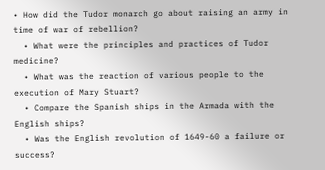• How did the Tudor monarch go about raising an army in time of war of rebellion?
  • What were the principles and practices of Tudor medicine?
  • What was the reaction of various people to the execution of Mary Stuart?
  • Compare the Spanish ships in the Armada with the English ships?
  • Was the English revolution of 1649-60 a failure or success?